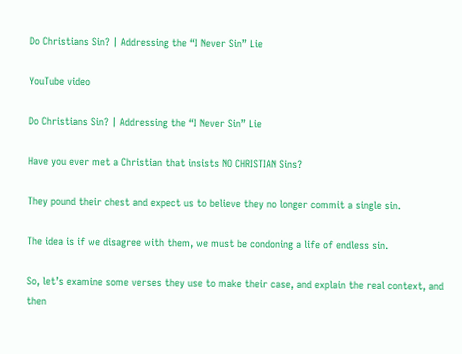Do Christians Sin? | Addressing the “I Never Sin” Lie

YouTube video

Do Christians Sin? | Addressing the “I Never Sin” Lie

Have you ever met a Christian that insists NO CHRISTIAN Sins?

They pound their chest and expect us to believe they no longer commit a single sin.

The idea is if we disagree with them, we must be condoning a life of endless sin.

So, let’s examine some verses they use to make their case, and explain the real context, and then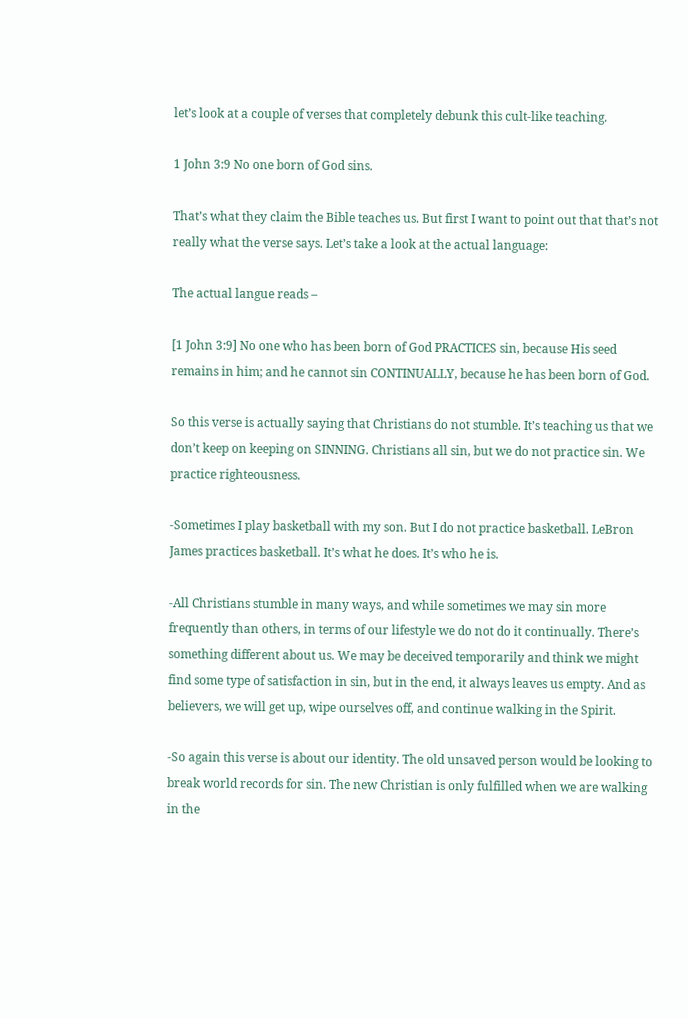let’s look at a couple of verses that completely debunk this cult-like teaching.

1 John 3:9 No one born of God sins.

That’s what they claim the Bible teaches us. But first I want to point out that that’s not really what the verse says. Let’s take a look at the actual language:

The actual langue reads –

[1 John 3:9] No one who has been born of God PRACTICES sin, because His seed remains in him; and he cannot sin CONTINUALLY, because he has been born of God.

So this verse is actually saying that Christians do not stumble. It’s teaching us that we don’t keep on keeping on SINNING. Christians all sin, but we do not practice sin. We practice righteousness.

-Sometimes I play basketball with my son. But I do not practice basketball. LeBron James practices basketball. It’s what he does. It’s who he is.

-All Christians stumble in many ways, and while sometimes we may sin more frequently than others, in terms of our lifestyle we do not do it continually. There’s something different about us. We may be deceived temporarily and think we might find some type of satisfaction in sin, but in the end, it always leaves us empty. And as believers, we will get up, wipe ourselves off, and continue walking in the Spirit.

-So again this verse is about our identity. The old unsaved person would be looking to break world records for sin. The new Christian is only fulfilled when we are walking in the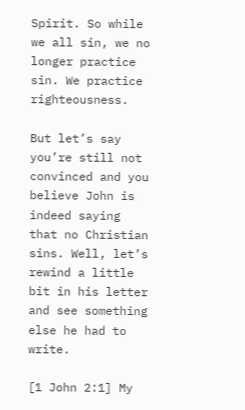Spirit. So while we all sin, we no longer practice sin. We practice righteousness.

But let’s say you’re still not convinced and you believe John is indeed saying that no Christian sins. Well, let’s rewind a little bit in his letter and see something else he had to write.

[1 John 2:1] My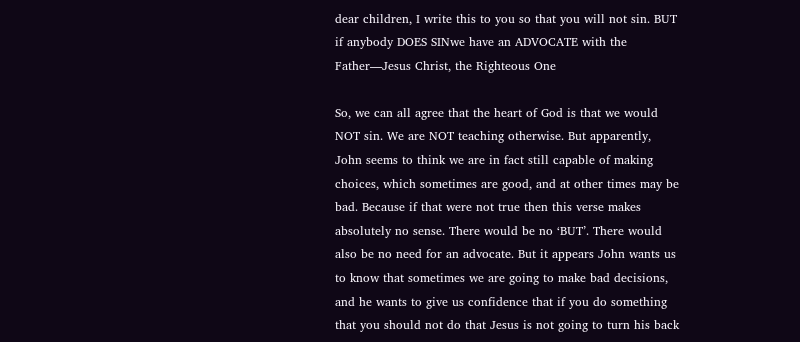dear children, I write this to you so that you will not sin. BUT if anybody DOES SINwe have an ADVOCATE with the Father—Jesus Christ, the Righteous One

So, we can all agree that the heart of God is that we would NOT sin. We are NOT teaching otherwise. But apparently, John seems to think we are in fact still capable of making choices, which sometimes are good, and at other times may be bad. Because if that were not true then this verse makes absolutely no sense. There would be no ‘BUT’. There would also be no need for an advocate. But it appears John wants us to know that sometimes we are going to make bad decisions, and he wants to give us confidence that if you do something that you should not do that Jesus is not going to turn his back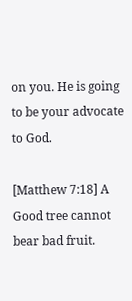on you. He is going to be your advocate to God.

[Matthew 7:18] A Good tree cannot bear bad fruit.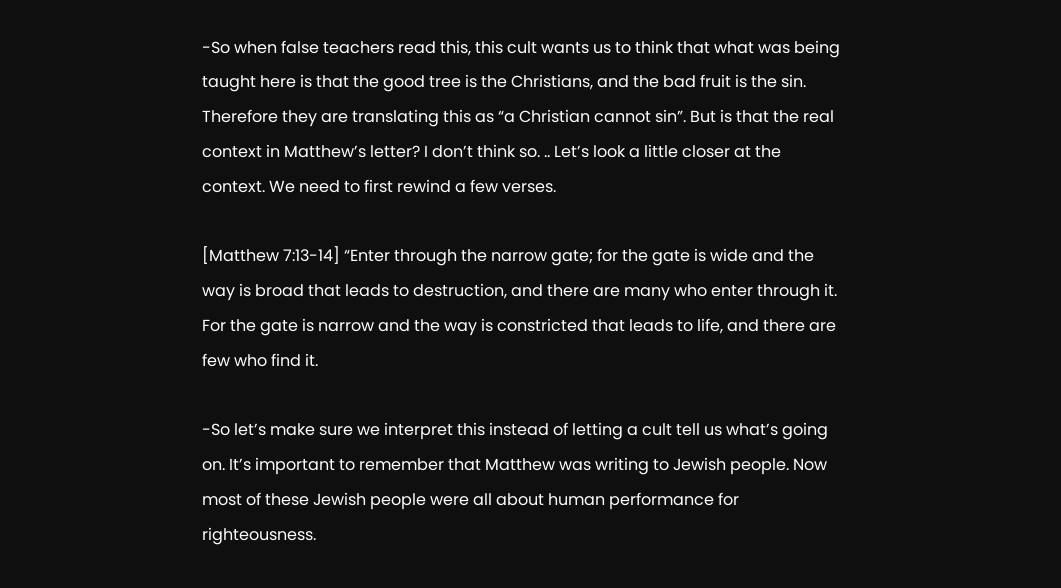-So when false teachers read this, this cult wants us to think that what was being taught here is that the good tree is the Christians, and the bad fruit is the sin. Therefore they are translating this as “a Christian cannot sin”. But is that the real context in Matthew’s letter? I don’t think so. .. Let’s look a little closer at the context. We need to first rewind a few verses.

[Matthew 7:13-14] “Enter through the narrow gate; for the gate is wide and the way is broad that leads to destruction, and there are many who enter through it.  For the gate is narrow and the way is constricted that leads to life, and there are few who find it.

-So let’s make sure we interpret this instead of letting a cult tell us what’s going on. It’s important to remember that Matthew was writing to Jewish people. Now most of these Jewish people were all about human performance for righteousness.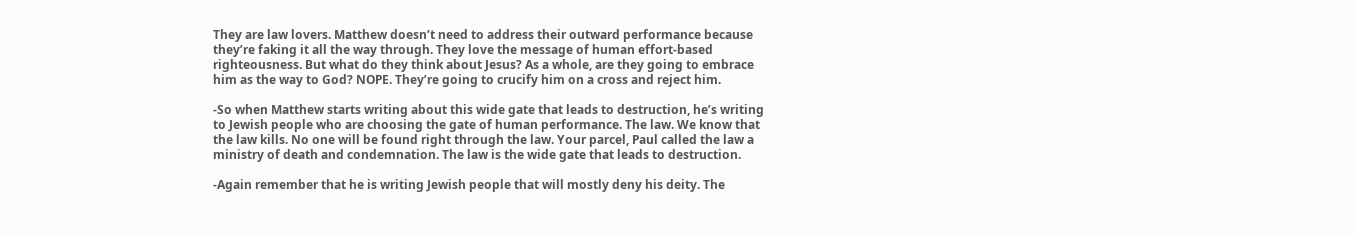They are law lovers. Matthew doesn’t need to address their outward performance because they’re faking it all the way through. They love the message of human effort-based righteousness. But what do they think about Jesus? As a whole, are they going to embrace him as the way to God? NOPE. They’re going to crucify him on a cross and reject him.

-So when Matthew starts writing about this wide gate that leads to destruction, he’s writing to Jewish people who are choosing the gate of human performance. The law. We know that the law kills. No one will be found right through the law. Your parcel, Paul called the law a ministry of death and condemnation. The law is the wide gate that leads to destruction.

-Again remember that he is writing Jewish people that will mostly deny his deity. The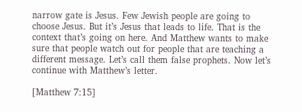narrow gate is Jesus. Few Jewish people are going to choose Jesus. But it’s Jesus that leads to life. That is the context that’s going on here. And Matthew wants to make sure that people watch out for people that are teaching a different message. Let’s call them false prophets. Now let’s continue with Matthew’s letter.

[Matthew 7:15]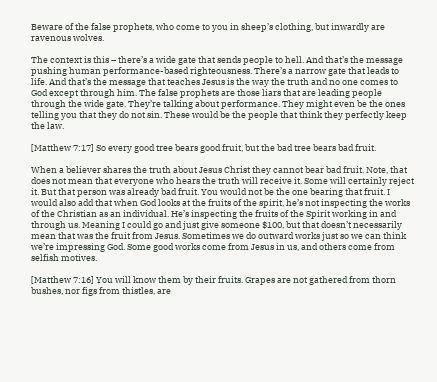Beware of the false prophets, who come to you in sheep’s clothing, but inwardly are ravenous wolves.

The context is this – there’s a wide gate that sends people to hell. And that’s the message pushing human performance-based righteousness. There’s a narrow gate that leads to life. And that’s the message that teaches Jesus is the way the truth and no one comes to God except through him. The false prophets are those liars that are leading people through the wide gate. They’re talking about performance. They might even be the ones telling you that they do not sin. These would be the people that think they perfectly keep the law.

[Matthew 7:17] So every good tree bears good fruit, but the bad tree bears bad fruit.

When a believer shares the truth about Jesus Christ they cannot bear bad fruit. Note, that does not mean that everyone who hears the truth will receive it. Some will certainly reject it. But that person was already bad fruit. You would not be the one bearing that fruit. I would also add that when God looks at the fruits of the spirit, he’s not inspecting the works of the Christian as an individual. He’s inspecting the fruits of the Spirit working in and through us. Meaning I could go and just give someone $100, but that doesn’t necessarily mean that was the fruit from Jesus. Sometimes we do outward works just so we can think we’re impressing God. Some good works come from Jesus in us, and others come from selfish motives.

[Matthew 7:16] You will know them by their fruits. Grapes are not gathered from thorn bushes, nor figs from thistles, are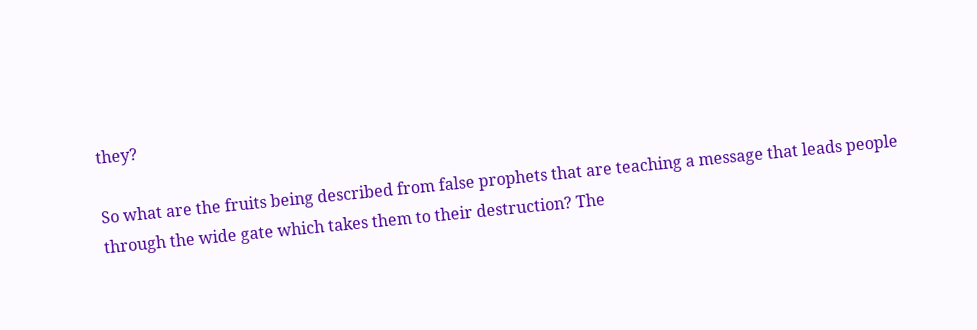they?

So what are the fruits being described from false prophets that are teaching a message that leads people through the wide gate which takes them to their destruction? The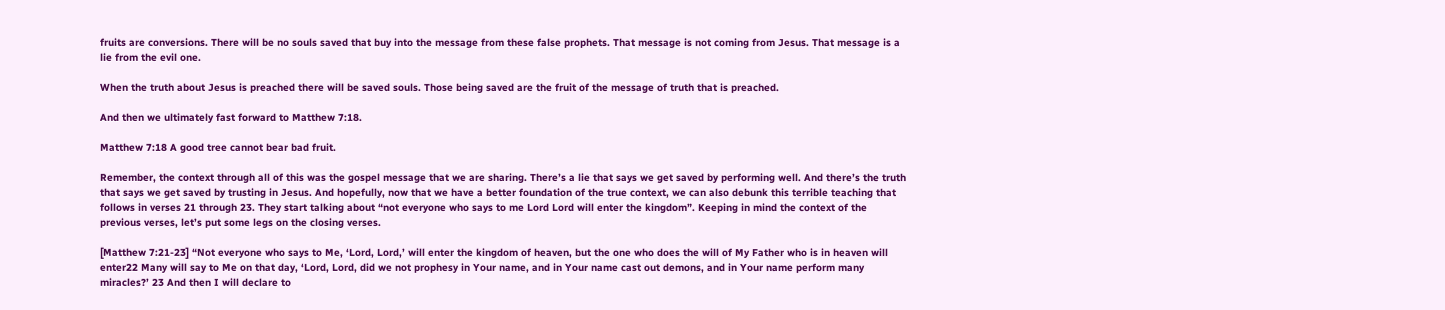fruits are conversions. There will be no souls saved that buy into the message from these false prophets. That message is not coming from Jesus. That message is a lie from the evil one.

When the truth about Jesus is preached there will be saved souls. Those being saved are the fruit of the message of truth that is preached.

And then we ultimately fast forward to Matthew 7:18.

Matthew 7:18 A good tree cannot bear bad fruit.

Remember, the context through all of this was the gospel message that we are sharing. There’s a lie that says we get saved by performing well. And there’s the truth that says we get saved by trusting in Jesus. And hopefully, now that we have a better foundation of the true context, we can also debunk this terrible teaching that follows in verses 21 through 23. They start talking about “not everyone who says to me Lord Lord will enter the kingdom”. Keeping in mind the context of the previous verses, let’s put some legs on the closing verses.

[Matthew 7:21-23] “Not everyone who says to Me, ‘Lord, Lord,’ will enter the kingdom of heaven, but the one who does the will of My Father who is in heaven will enter22 Many will say to Me on that day, ‘Lord, Lord, did we not prophesy in Your name, and in Your name cast out demons, and in Your name perform many miracles?’ 23 And then I will declare to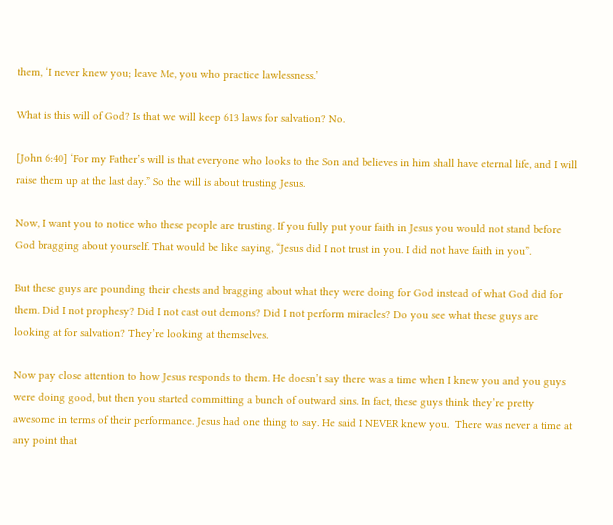them, ‘I never knew you; leave Me, you who practice lawlessness.’

What is this will of God? Is that we will keep 613 laws for salvation? No.

[John 6:40] ‘For my Father’s will is that everyone who looks to the Son and believes in him shall have eternal life, and I will raise them up at the last day.” So the will is about trusting Jesus.

Now, I want you to notice who these people are trusting. If you fully put your faith in Jesus you would not stand before God bragging about yourself. That would be like saying, “Jesus did I not trust in you. I did not have faith in you”.

But these guys are pounding their chests and bragging about what they were doing for God instead of what God did for them. Did I not prophesy? Did I not cast out demons? Did I not perform miracles? Do you see what these guys are looking at for salvation? They’re looking at themselves.

Now pay close attention to how Jesus responds to them. He doesn’t say there was a time when I knew you and you guys were doing good, but then you started committing a bunch of outward sins. In fact, these guys think they’re pretty awesome in terms of their performance. Jesus had one thing to say. He said I NEVER knew you.  There was never a time at any point that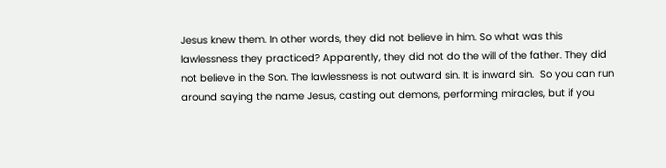Jesus knew them. In other words, they did not believe in him. So what was this lawlessness they practiced? Apparently, they did not do the will of the father. They did not believe in the Son. The lawlessness is not outward sin. It is inward sin.  So you can run around saying the name Jesus, casting out demons, performing miracles, but if you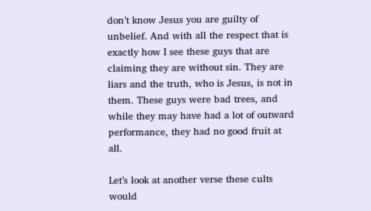don’t know Jesus you are guilty of unbelief. And with all the respect that is exactly how I see these guys that are claiming they are without sin. They are liars and the truth, who is Jesus, is not in them. These guys were bad trees, and while they may have had a lot of outward performance, they had no good fruit at all.

Let’s look at another verse these cults would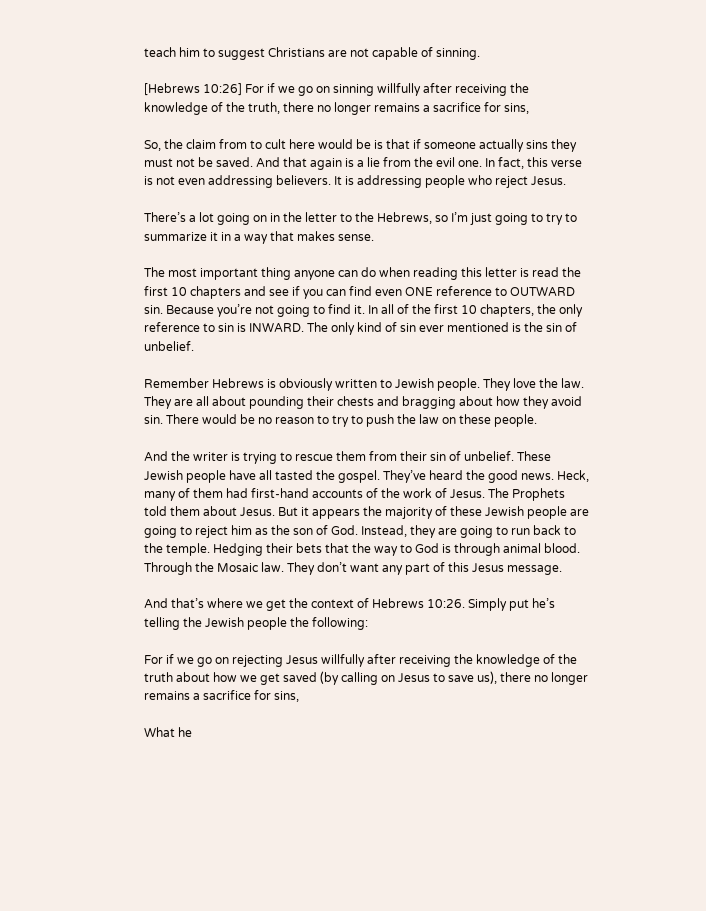teach him to suggest Christians are not capable of sinning.

[Hebrews 10:26] For if we go on sinning willfully after receiving the knowledge of the truth, there no longer remains a sacrifice for sins,

So, the claim from to cult here would be is that if someone actually sins they must not be saved. And that again is a lie from the evil one. In fact, this verse is not even addressing believers. It is addressing people who reject Jesus.

There’s a lot going on in the letter to the Hebrews, so I’m just going to try to summarize it in a way that makes sense.

The most important thing anyone can do when reading this letter is read the first 10 chapters and see if you can find even ONE reference to OUTWARD sin. Because you’re not going to find it. In all of the first 10 chapters, the only reference to sin is INWARD. The only kind of sin ever mentioned is the sin of unbelief.

Remember Hebrews is obviously written to Jewish people. They love the law. They are all about pounding their chests and bragging about how they avoid sin. There would be no reason to try to push the law on these people.

And the writer is trying to rescue them from their sin of unbelief. These Jewish people have all tasted the gospel. They’ve heard the good news. Heck, many of them had first-hand accounts of the work of Jesus. The Prophets told them about Jesus. But it appears the majority of these Jewish people are going to reject him as the son of God. Instead, they are going to run back to the temple. Hedging their bets that the way to God is through animal blood. Through the Mosaic law. They don’t want any part of this Jesus message.

And that’s where we get the context of Hebrews 10:26. Simply put he’s telling the Jewish people the following:

For if we go on rejecting Jesus willfully after receiving the knowledge of the truth about how we get saved (by calling on Jesus to save us), there no longer remains a sacrifice for sins,

What he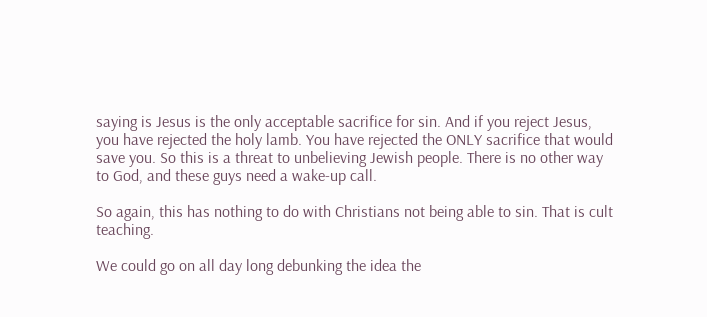saying is Jesus is the only acceptable sacrifice for sin. And if you reject Jesus, you have rejected the holy lamb. You have rejected the ONLY sacrifice that would save you. So this is a threat to unbelieving Jewish people. There is no other way to God, and these guys need a wake-up call.

So again, this has nothing to do with Christians not being able to sin. That is cult teaching.

We could go on all day long debunking the idea the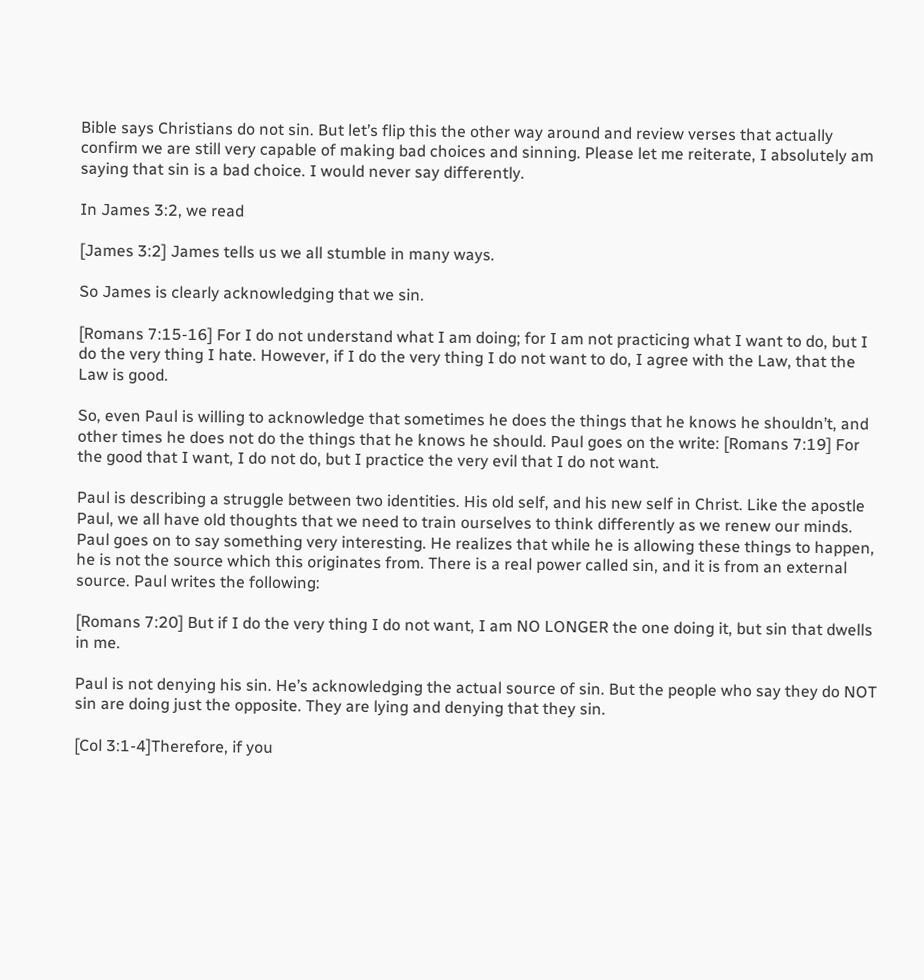Bible says Christians do not sin. But let’s flip this the other way around and review verses that actually confirm we are still very capable of making bad choices and sinning. Please let me reiterate, I absolutely am saying that sin is a bad choice. I would never say differently.

In James 3:2, we read

[James 3:2] James tells us we all stumble in many ways.

So James is clearly acknowledging that we sin.

[Romans 7:15-16] For I do not understand what I am doing; for I am not practicing what I want to do, but I do the very thing I hate. However, if I do the very thing I do not want to do, I agree with the Law, that the Law is good.

So, even Paul is willing to acknowledge that sometimes he does the things that he knows he shouldn’t, and other times he does not do the things that he knows he should. Paul goes on the write: [Romans 7:19] For the good that I want, I do not do, but I practice the very evil that I do not want.

Paul is describing a struggle between two identities. His old self, and his new self in Christ. Like the apostle Paul, we all have old thoughts that we need to train ourselves to think differently as we renew our minds. Paul goes on to say something very interesting. He realizes that while he is allowing these things to happen, he is not the source which this originates from. There is a real power called sin, and it is from an external source. Paul writes the following:

[Romans 7:20] But if I do the very thing I do not want, I am NO LONGER the one doing it, but sin that dwells in me.

Paul is not denying his sin. He’s acknowledging the actual source of sin. But the people who say they do NOT sin are doing just the opposite. They are lying and denying that they sin.

[Col 3:1-4]Therefore, if you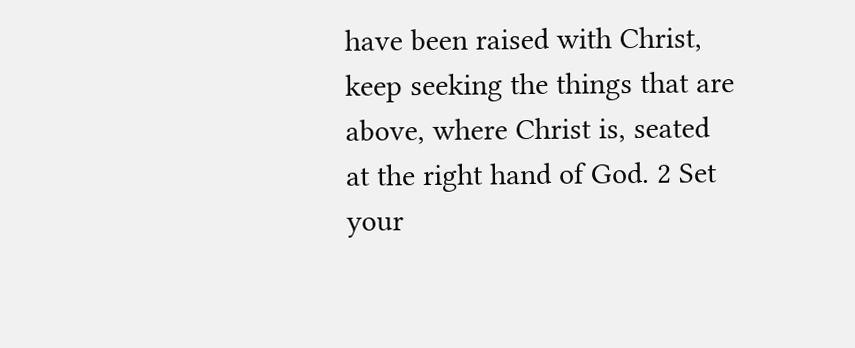have been raised with Christ, keep seeking the things that are above, where Christ is, seated at the right hand of God. 2 Set your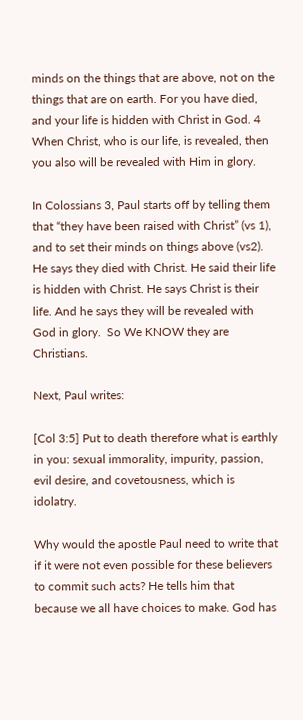minds on the things that are above, not on the things that are on earth. For you have died, and your life is hidden with Christ in God. 4 When Christ, who is our life, is revealed, then you also will be revealed with Him in glory.

In Colossians 3, Paul starts off by telling them that “they have been raised with Christ” (vs 1), and to set their minds on things above (vs2). He says they died with Christ. He said their life is hidden with Christ. He says Christ is their life. And he says they will be revealed with God in glory.  So We KNOW they are Christians.

Next, Paul writes:

[Col 3:5] Put to death therefore what is earthly in you: sexual immorality, impurity, passion, evil desire, and covetousness, which is idolatry.

Why would the apostle Paul need to write that if it were not even possible for these believers to commit such acts? He tells him that because we all have choices to make. God has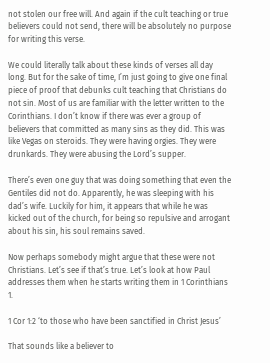not stolen our free will. And again if the cult teaching or true believers could not send, there will be absolutely no purpose for writing this verse.

We could literally talk about these kinds of verses all day long. But for the sake of time, I’m just going to give one final piece of proof that debunks cult teaching that Christians do not sin. Most of us are familiar with the letter written to the Corinthians. I don’t know if there was ever a group of believers that committed as many sins as they did. This was like Vegas on steroids. They were having orgies. They were drunkards. They were abusing the Lord’s supper.

There’s even one guy that was doing something that even the Gentiles did not do. Apparently, he was sleeping with his dad’s wife. Luckily for him, it appears that while he was kicked out of the church, for being so repulsive and arrogant about his sin, his soul remains saved.

Now perhaps somebody might argue that these were not Christians. Let’s see if that’s true. Let’s look at how Paul addresses them when he starts writing them in 1 Corinthians 1.

1 Cor 1:2 ‘to those who have been sanctified in Christ Jesus’

That sounds like a believer to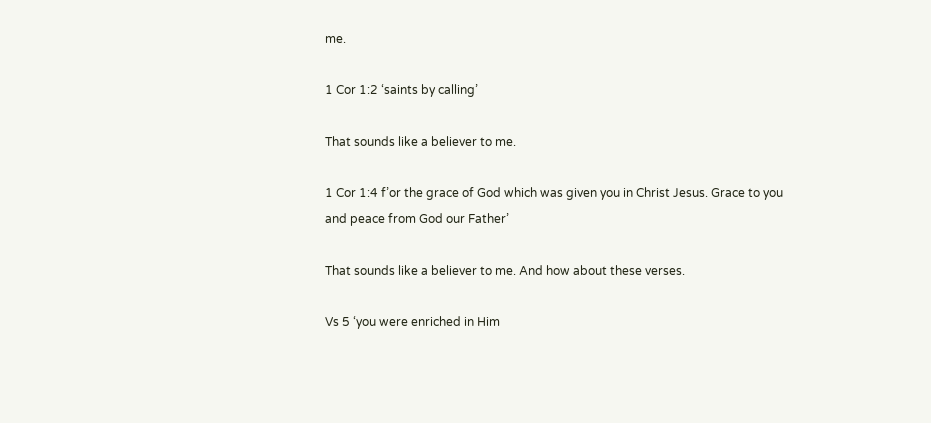me.

1 Cor 1:2 ‘saints by calling’

That sounds like a believer to me.

1 Cor 1:4 f’or the grace of God which was given you in Christ Jesus. Grace to you and peace from God our Father’

That sounds like a believer to me. And how about these verses.

Vs 5 ‘you were enriched in Him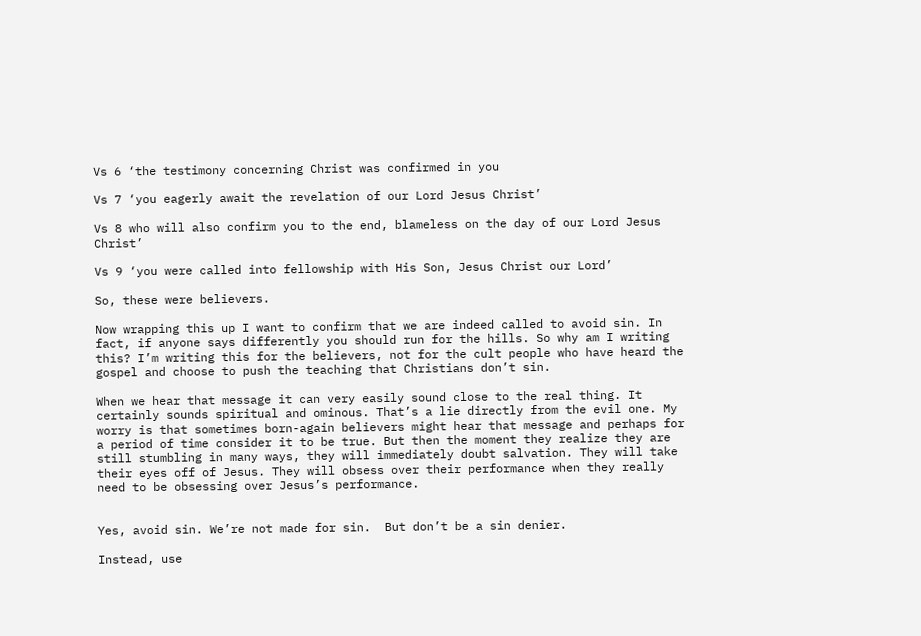Vs 6 ‘the testimony concerning Christ was confirmed in you

Vs 7 ‘you eagerly await the revelation of our Lord Jesus Christ’

Vs 8 who will also confirm you to the end, blameless on the day of our Lord Jesus Christ’

Vs 9 ‘you were called into fellowship with His Son, Jesus Christ our Lord’

So, these were believers.

Now wrapping this up I want to confirm that we are indeed called to avoid sin. In fact, if anyone says differently you should run for the hills. So why am I writing this? I’m writing this for the believers, not for the cult people who have heard the gospel and choose to push the teaching that Christians don’t sin.

When we hear that message it can very easily sound close to the real thing. It certainly sounds spiritual and ominous. That’s a lie directly from the evil one. My worry is that sometimes born-again believers might hear that message and perhaps for a period of time consider it to be true. But then the moment they realize they are still stumbling in many ways, they will immediately doubt salvation. They will take their eyes off of Jesus. They will obsess over their performance when they really need to be obsessing over Jesus’s performance.


Yes, avoid sin. We’re not made for sin.  But don’t be a sin denier.

Instead, use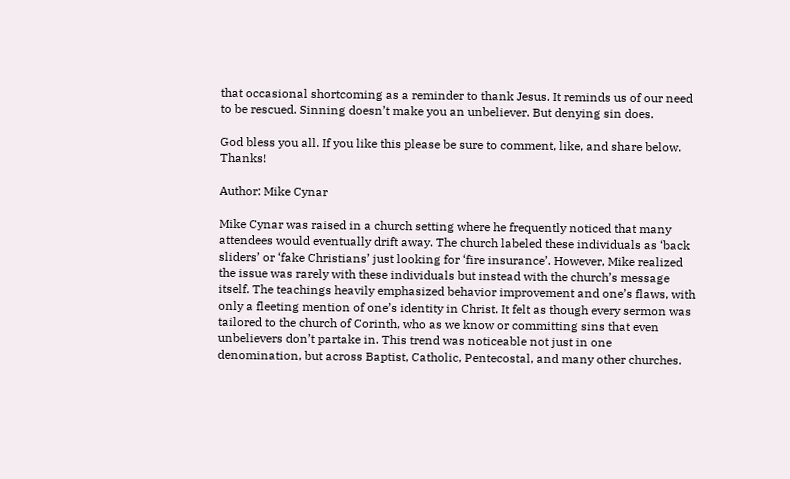that occasional shortcoming as a reminder to thank Jesus. It reminds us of our need to be rescued. Sinning doesn’t make you an unbeliever. But denying sin does.

God bless you all. If you like this please be sure to comment, like, and share below. Thanks!

Author: Mike Cynar

Mike Cynar was raised in a church setting where he frequently noticed that many attendees would eventually drift away. The church labeled these individuals as ‘back sliders’ or ‘fake Christians’ just looking for ‘fire insurance’. However, Mike realized the issue was rarely with these individuals but instead with the church’s message itself. The teachings heavily emphasized behavior improvement and one’s flaws, with only a fleeting mention of one’s identity in Christ. It felt as though every sermon was tailored to the church of Corinth, who as we know or committing sins that even unbelievers don’t partake in. This trend was noticeable not just in one denomination, but across Baptist, Catholic, Pentecostal, and many other churches.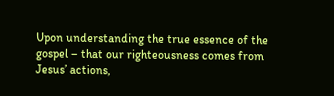Upon understanding the true essence of the gospel – that our righteousness comes from Jesus’ actions,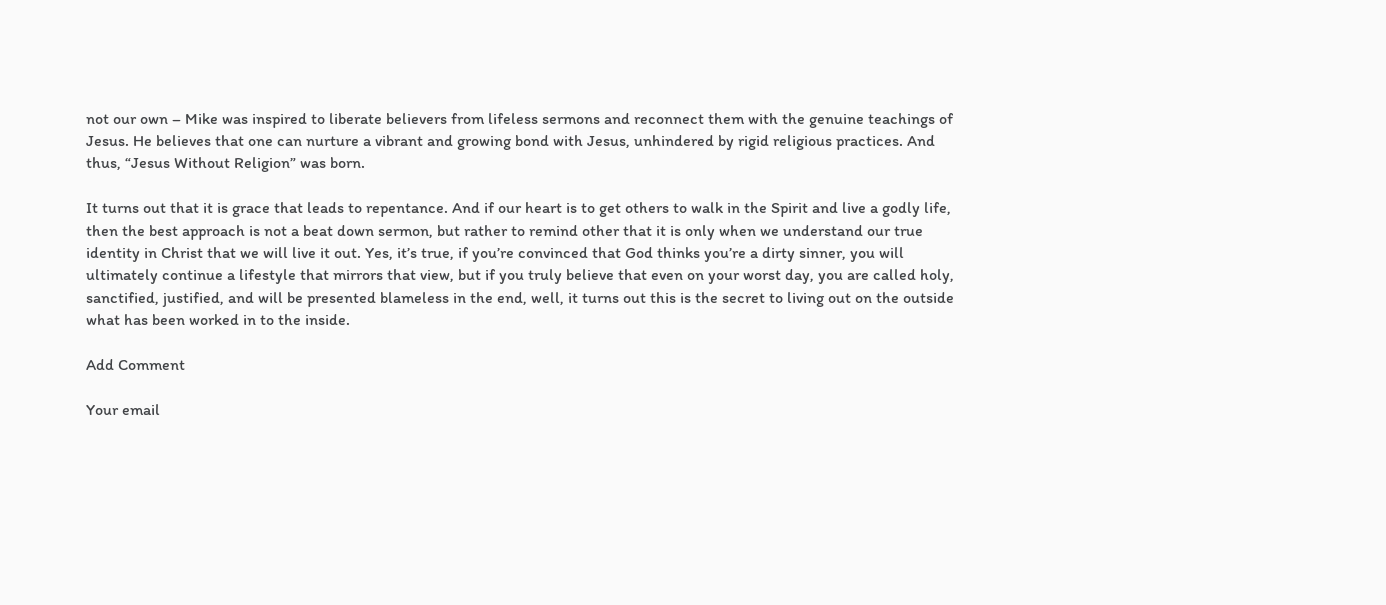not our own – Mike was inspired to liberate believers from lifeless sermons and reconnect them with the genuine teachings of Jesus. He believes that one can nurture a vibrant and growing bond with Jesus, unhindered by rigid religious practices. And thus, “Jesus Without Religion” was born.

It turns out that it is grace that leads to repentance. And if our heart is to get others to walk in the Spirit and live a godly life, then the best approach is not a beat down sermon, but rather to remind other that it is only when we understand our true identity in Christ that we will live it out. Yes, it’s true, if you’re convinced that God thinks you’re a dirty sinner, you will ultimately continue a lifestyle that mirrors that view, but if you truly believe that even on your worst day, you are called holy, sanctified, justified, and will be presented blameless in the end, well, it turns out this is the secret to living out on the outside what has been worked in to the inside.

Add Comment

Your email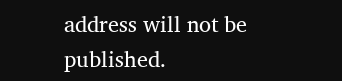address will not be published.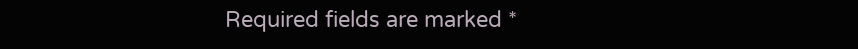Required fields are marked *